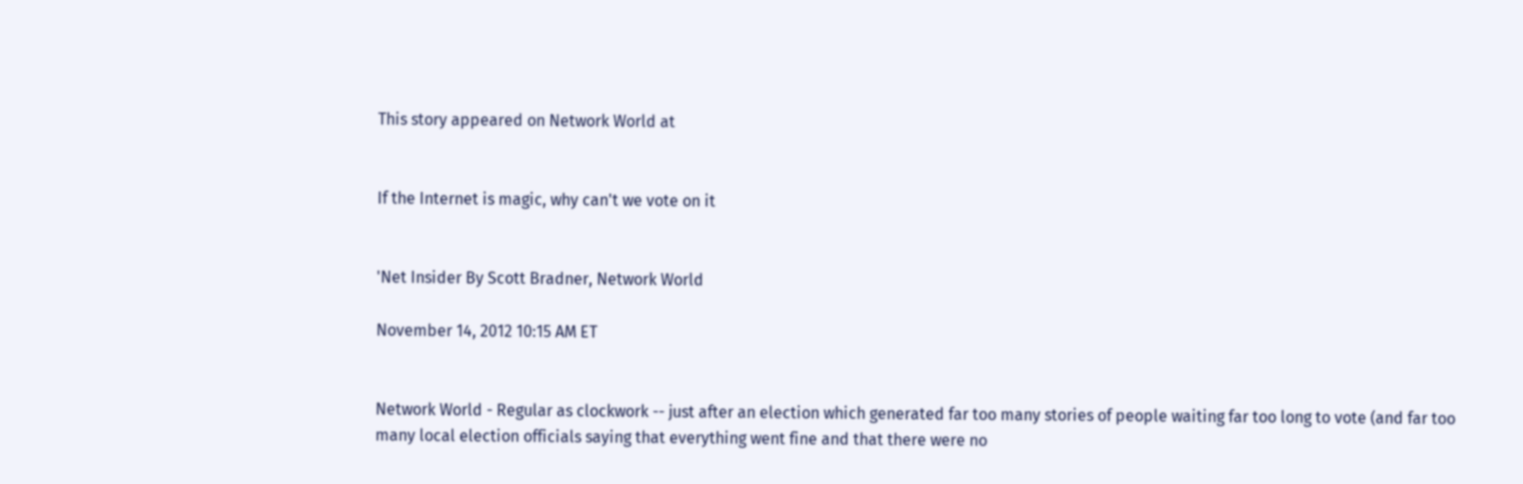This story appeared on Network World at


If the Internet is magic, why can't we vote on it


'Net Insider By Scott Bradner, Network World

November 14, 2012 10:15 AM ET


Network World - Regular as clockwork -- just after an election which generated far too many stories of people waiting far too long to vote (and far too many local election officials saying that everything went fine and that there were no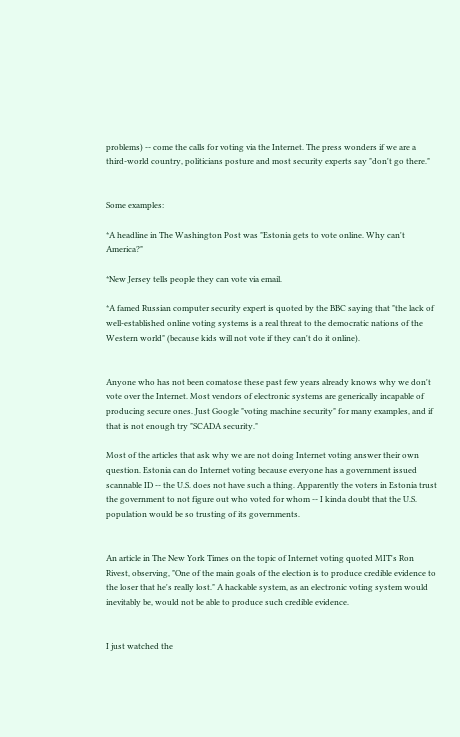problems) -- come the calls for voting via the Internet. The press wonders if we are a third-world country, politicians posture and most security experts say "don't go there."


Some examples:

*A headline in The Washington Post was "Estonia gets to vote online. Why can't America?"

*New Jersey tells people they can vote via email.

*A famed Russian computer security expert is quoted by the BBC saying that "the lack of well-established online voting systems is a real threat to the democratic nations of the Western world" (because kids will not vote if they can't do it online).


Anyone who has not been comatose these past few years already knows why we don't vote over the Internet. Most vendors of electronic systems are generically incapable of producing secure ones. Just Google "voting machine security" for many examples, and if that is not enough try "SCADA security."

Most of the articles that ask why we are not doing Internet voting answer their own question. Estonia can do Internet voting because everyone has a government issued scannable ID -- the U.S. does not have such a thing. Apparently the voters in Estonia trust the government to not figure out who voted for whom -- I kinda doubt that the U.S. population would be so trusting of its governments.


An article in The New York Times on the topic of Internet voting quoted MIT's Ron Rivest, observing, "One of the main goals of the election is to produce credible evidence to the loser that he's really lost." A hackable system, as an electronic voting system would inevitably be, would not be able to produce such credible evidence.


I just watched the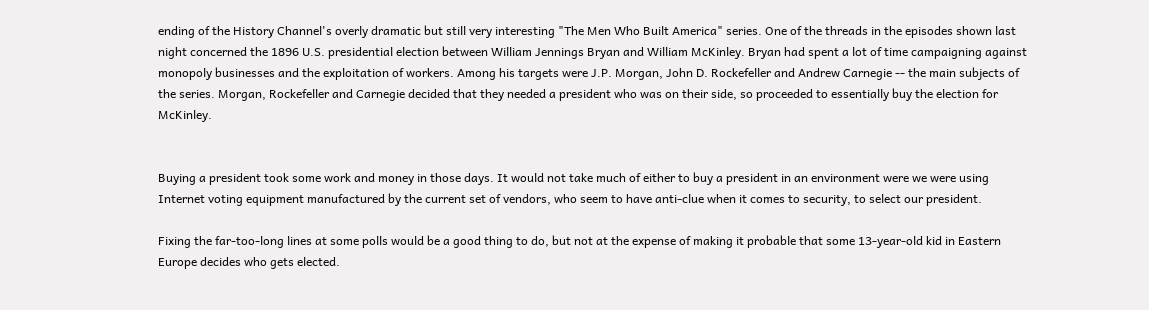ending of the History Channel's overly dramatic but still very interesting "The Men Who Built America" series. One of the threads in the episodes shown last night concerned the 1896 U.S. presidential election between William Jennings Bryan and William McKinley. Bryan had spent a lot of time campaigning against monopoly businesses and the exploitation of workers. Among his targets were J.P. Morgan, John D. Rockefeller and Andrew Carnegie -- the main subjects of the series. Morgan, Rockefeller and Carnegie decided that they needed a president who was on their side, so proceeded to essentially buy the election for McKinley.


Buying a president took some work and money in those days. It would not take much of either to buy a president in an environment were we were using Internet voting equipment manufactured by the current set of vendors, who seem to have anti-clue when it comes to security, to select our president.

Fixing the far-too-long lines at some polls would be a good thing to do, but not at the expense of making it probable that some 13-year-old kid in Eastern Europe decides who gets elected.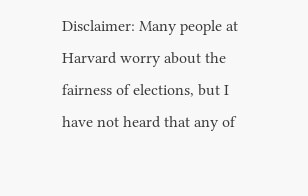Disclaimer: Many people at Harvard worry about the fairness of elections, but I have not heard that any of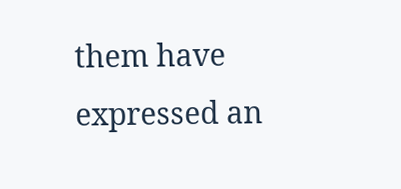them have expressed an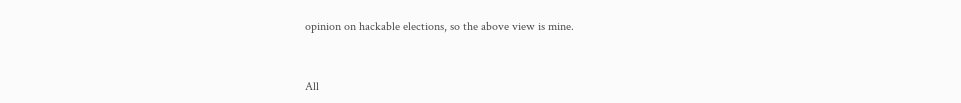opinion on hackable elections, so the above view is mine.


All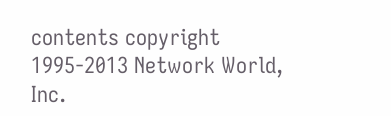contents copyright 1995-2013 Network World, Inc.